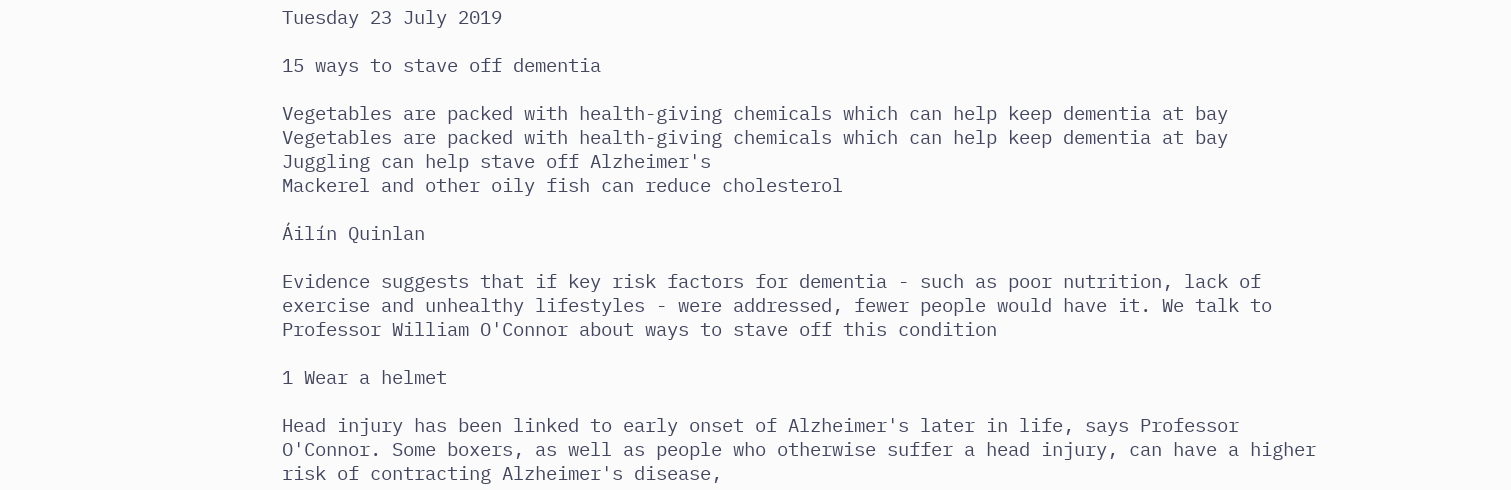Tuesday 23 July 2019

15 ways to stave off dementia

Vegetables are packed with health-giving chemicals which can help keep dementia at bay
Vegetables are packed with health-giving chemicals which can help keep dementia at bay
Juggling can help stave off Alzheimer's
Mackerel and other oily fish can reduce cholesterol

Áilín Quinlan

Evidence suggests that if key risk factors for dementia - such as poor nutrition, lack of exercise and unhealthy lifestyles - were addressed, fewer people would have it. We talk to Professor William O'Connor about ways to stave off this condition

1 Wear a helmet

Head injury has been linked to early onset of Alzheimer's later in life, says Professor O'Connor. Some boxers, as well as people who otherwise suffer a head injury, can have a higher risk of contracting Alzheimer's disease,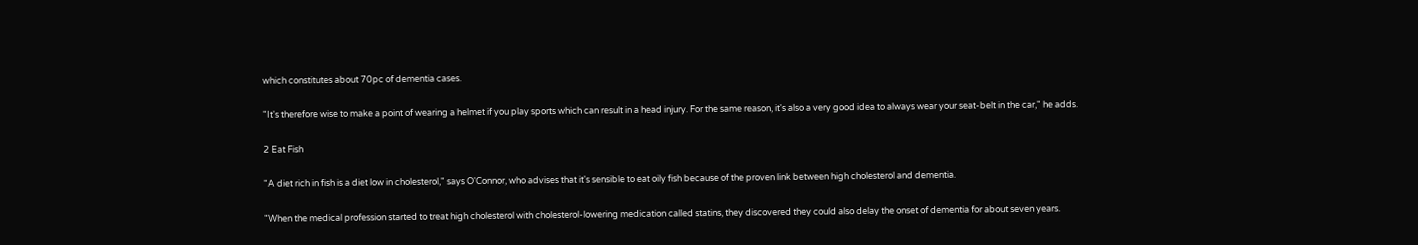which constitutes about 70pc of dementia cases.

"It's therefore wise to make a point of wearing a helmet if you play sports which can result in a head injury. For the same reason, it's also a very good idea to always wear your seat-belt in the car," he adds.

2 Eat Fish

"A diet rich in fish is a diet low in cholesterol," says O'Connor, who advises that it's sensible to eat oily fish because of the proven link between high cholesterol and dementia.

"When the medical profession started to treat high cholesterol with cholesterol-lowering medication called statins, they discovered they could also delay the onset of dementia for about seven years.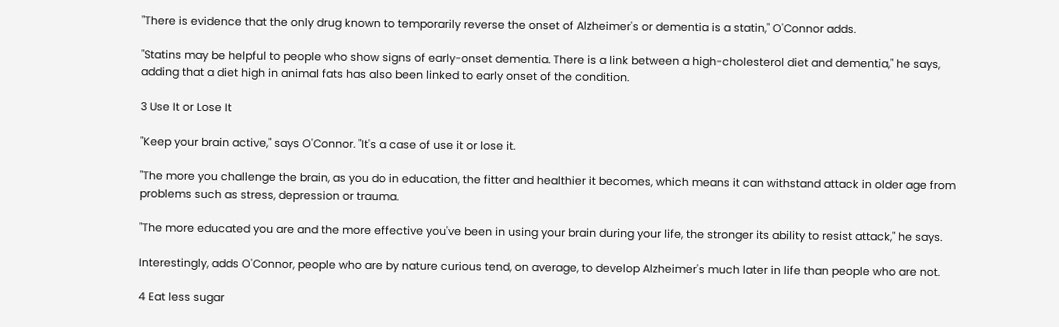"There is evidence that the only drug known to temporarily reverse the onset of Alzheimer's or dementia is a statin," O'Connor adds.

"Statins may be helpful to people who show signs of early-onset dementia. There is a link between a high-cholesterol diet and dementia," he says, adding that a diet high in animal fats has also been linked to early onset of the condition.

3 Use It or Lose It

"Keep your brain active," says O'Connor. "It's a case of use it or lose it.

"The more you challenge the brain, as you do in education, the fitter and healthier it becomes, which means it can withstand attack in older age from problems such as stress, depression or trauma.

"The more educated you are and the more effective you've been in using your brain during your life, the stronger its ability to resist attack," he says.

Interestingly, adds O'Connor, people who are by nature curious tend, on average, to develop Alzheimer's much later in life than people who are not.

4 Eat less sugar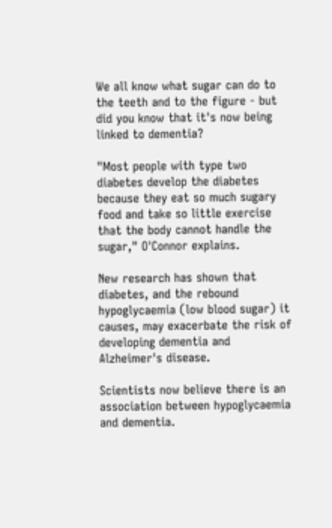We all know what sugar can do to the teeth and to the figure - but did you know that it's now being linked to dementia?

"Most people with type two diabetes develop the diabetes because they eat so much sugary food and take so little exercise that the body cannot handle the sugar," O'Connor explains.

New research has shown that diabetes, and the rebound hypoglycaemia (low blood sugar) it causes, may exacerbate the risk of developing dementia and Alzheimer's disease.

Scientists now believe there is an association between hypoglycaemia and dementia.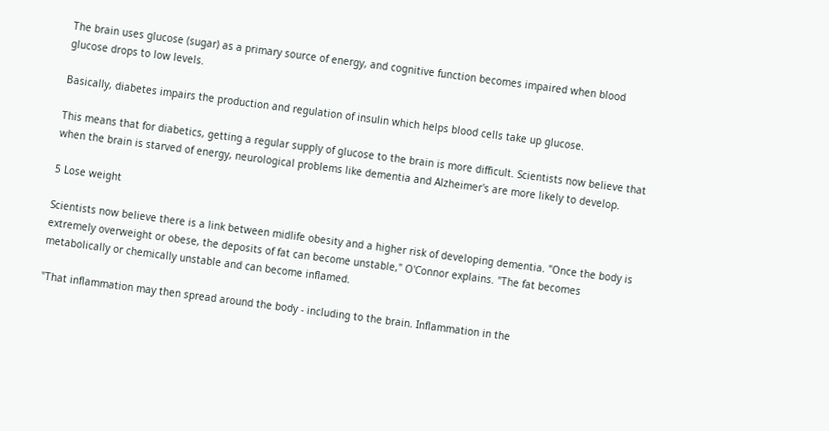The brain uses glucose (sugar) as a primary source of energy, and cognitive function becomes impaired when blood glucose drops to low levels.

Basically, diabetes impairs the production and regulation of insulin which helps blood cells take up glucose.

This means that for diabetics, getting a regular supply of glucose to the brain is more difficult. Scientists now believe that when the brain is starved of energy, neurological problems like dementia and Alzheimer's are more likely to develop.

5 Lose weight

Scientists now believe there is a link between midlife obesity and a higher risk of developing dementia. "Once the body is extremely overweight or obese, the deposits of fat can become unstable," O'Connor explains. "The fat becomes metabolically or chemically unstable and can become inflamed.

"That inflammation may then spread around the body - including to the brain. Inflammation in the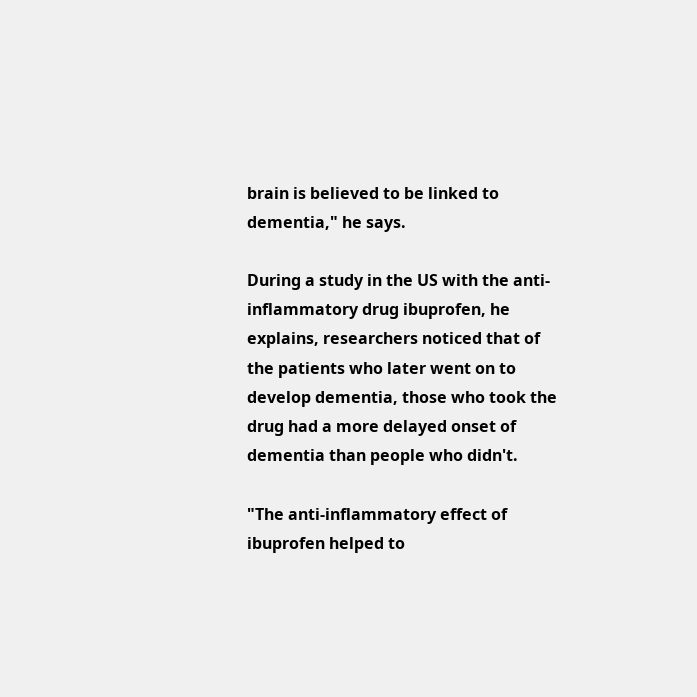brain is believed to be linked to dementia," he says.

During a study in the US with the anti-inflammatory drug ibuprofen, he explains, researchers noticed that of the patients who later went on to develop dementia, those who took the drug had a more delayed onset of dementia than people who didn't.

"The anti-inflammatory effect of ibuprofen helped to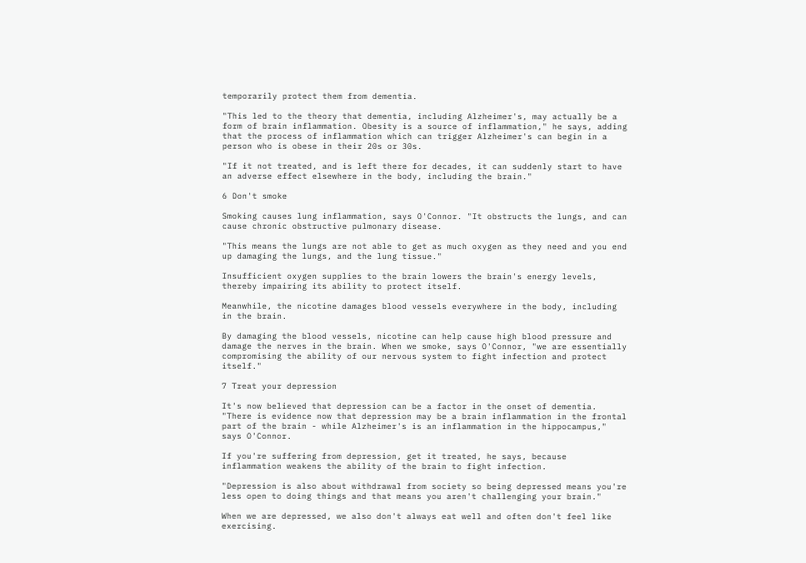temporarily protect them from dementia.

"This led to the theory that dementia, including Alzheimer's, may actually be a form of brain inflammation. Obesity is a source of inflammation," he says, adding that the process of inflammation which can trigger Alzheimer's can begin in a person who is obese in their 20s or 30s.

"If it not treated, and is left there for decades, it can suddenly start to have an adverse effect elsewhere in the body, including the brain."

6 Don't smoke

Smoking causes lung inflammation, says O'Connor. "It obstructs the lungs, and can cause chronic obstructive pulmonary disease.

"This means the lungs are not able to get as much oxygen as they need and you end up damaging the lungs, and the lung tissue."

Insufficient oxygen supplies to the brain lowers the brain's energy levels, thereby impairing its ability to protect itself.

Meanwhile, the nicotine damages blood vessels everywhere in the body, including in the brain.

By damaging the blood vessels, nicotine can help cause high blood pressure and damage the nerves in the brain. When we smoke, says O'Connor, "we are essentially compromising the ability of our nervous system to fight infection and protect itself."

7 Treat your depression

It's now believed that depression can be a factor in the onset of dementia. "There is evidence now that depression may be a brain inflammation in the frontal part of the brain - while Alzheimer's is an inflammation in the hippocampus," says O'Connor.

If you're suffering from depression, get it treated, he says, because inflammation weakens the ability of the brain to fight infection.

"Depression is also about withdrawal from society so being depressed means you're less open to doing things and that means you aren't challenging your brain."

When we are depressed, we also don't always eat well and often don't feel like exercising.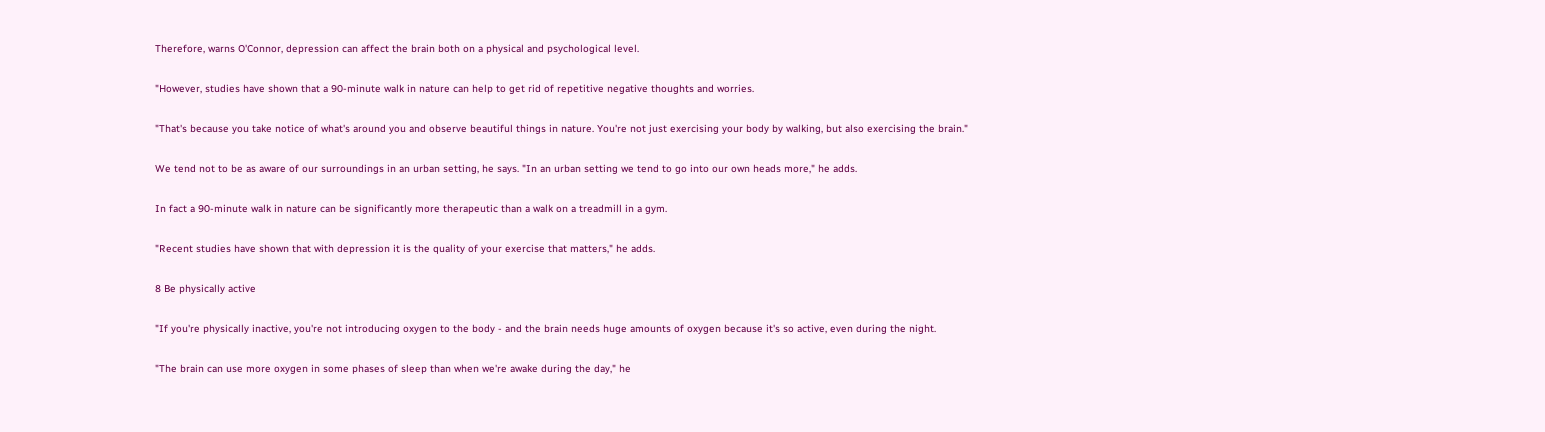Therefore, warns O'Connor, depression can affect the brain both on a physical and psychological level.

"However, studies have shown that a 90-minute walk in nature can help to get rid of repetitive negative thoughts and worries.

"That's because you take notice of what's around you and observe beautiful things in nature. You're not just exercising your body by walking, but also exercising the brain."

We tend not to be as aware of our surroundings in an urban setting, he says. "In an urban setting we tend to go into our own heads more," he adds.

In fact a 90-minute walk in nature can be significantly more therapeutic than a walk on a treadmill in a gym.

"Recent studies have shown that with depression it is the quality of your exercise that matters," he adds.

8 Be physically active

"If you're physically inactive, you're not introducing oxygen to the body - and the brain needs huge amounts of oxygen because it's so active, even during the night.

"The brain can use more oxygen in some phases of sleep than when we're awake during the day," he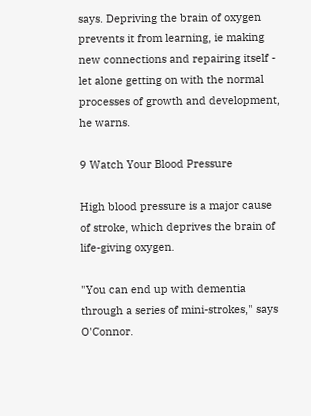says. Depriving the brain of oxygen prevents it from learning, ie making new connections and repairing itself - let alone getting on with the normal processes of growth and development, he warns.

9 Watch Your Blood Pressure

High blood pressure is a major cause of stroke, which deprives the brain of life-giving oxygen.

"You can end up with dementia through a series of mini-strokes," says O'Connor.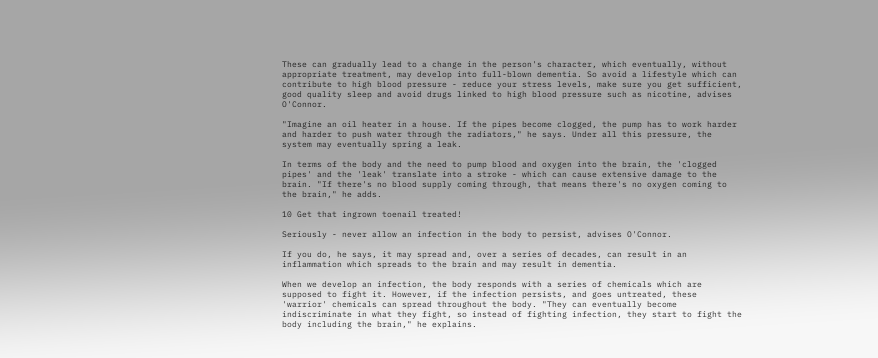These can gradually lead to a change in the person's character, which eventually, without appropriate treatment, may develop into full-blown dementia. So avoid a lifestyle which can contribute to high blood pressure - reduce your stress levels, make sure you get sufficient, good quality sleep and avoid drugs linked to high blood pressure such as nicotine, advises O'Connor.

"Imagine an oil heater in a house. If the pipes become clogged, the pump has to work harder and harder to push water through the radiators," he says. Under all this pressure, the system may eventually spring a leak.

In terms of the body and the need to pump blood and oxygen into the brain, the 'clogged pipes' and the 'leak' translate into a stroke - which can cause extensive damage to the brain. "If there's no blood supply coming through, that means there's no oxygen coming to the brain," he adds.

10 Get that ingrown toenail treated!

Seriously - never allow an infection in the body to persist, advises O'Connor.

If you do, he says, it may spread and, over a series of decades, can result in an inflammation which spreads to the brain and may result in dementia.

When we develop an infection, the body responds with a series of chemicals which are supposed to fight it. However, if the infection persists, and goes untreated, these 'warrior' chemicals can spread throughout the body. "They can eventually become indiscriminate in what they fight, so instead of fighting infection, they start to fight the body including the brain," he explains.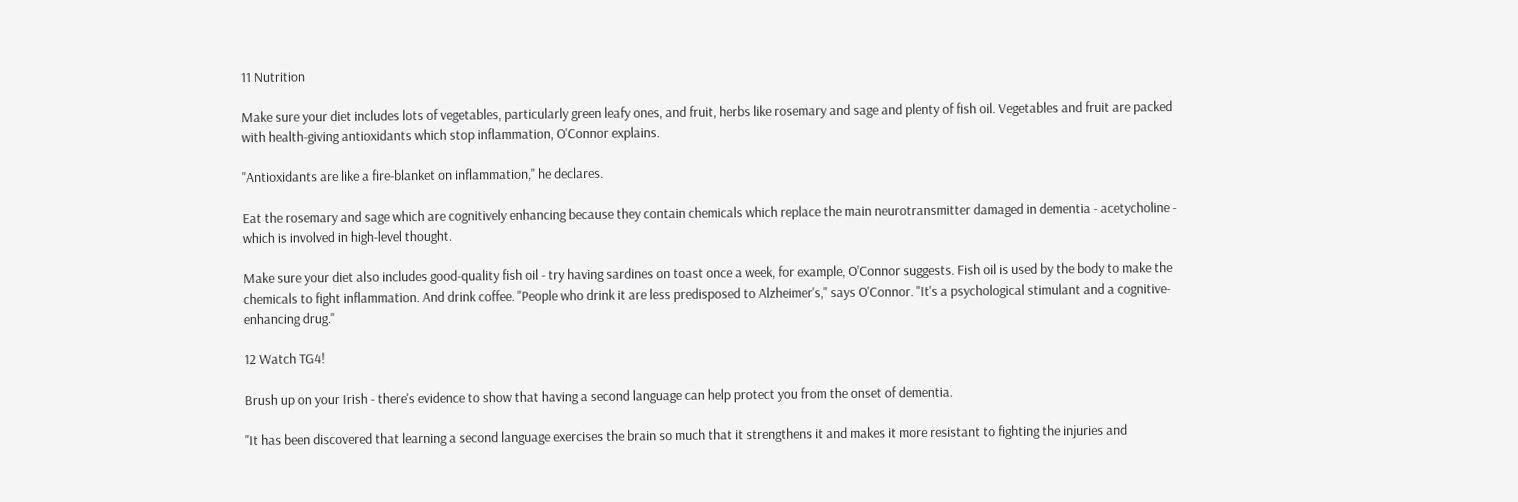11 Nutrition

Make sure your diet includes lots of vegetables, particularly green leafy ones, and fruit, herbs like rosemary and sage and plenty of fish oil. Vegetables and fruit are packed with health-giving antioxidants which stop inflammation, O'Connor explains.

"Antioxidants are like a fire-blanket on inflammation," he declares.

Eat the rosemary and sage which are cognitively enhancing because they contain chemicals which replace the main neurotransmitter damaged in dementia - acetycholine - which is involved in high-level thought.

Make sure your diet also includes good-quality fish oil - try having sardines on toast once a week, for example, O'Connor suggests. Fish oil is used by the body to make the chemicals to fight inflammation. And drink coffee. "People who drink it are less predisposed to Alzheimer's," says O'Connor. "It's a psychological stimulant and a cognitive-enhancing drug."

12 Watch TG4!

Brush up on your Irish - there's evidence to show that having a second language can help protect you from the onset of dementia.

"It has been discovered that learning a second language exercises the brain so much that it strengthens it and makes it more resistant to fighting the injuries and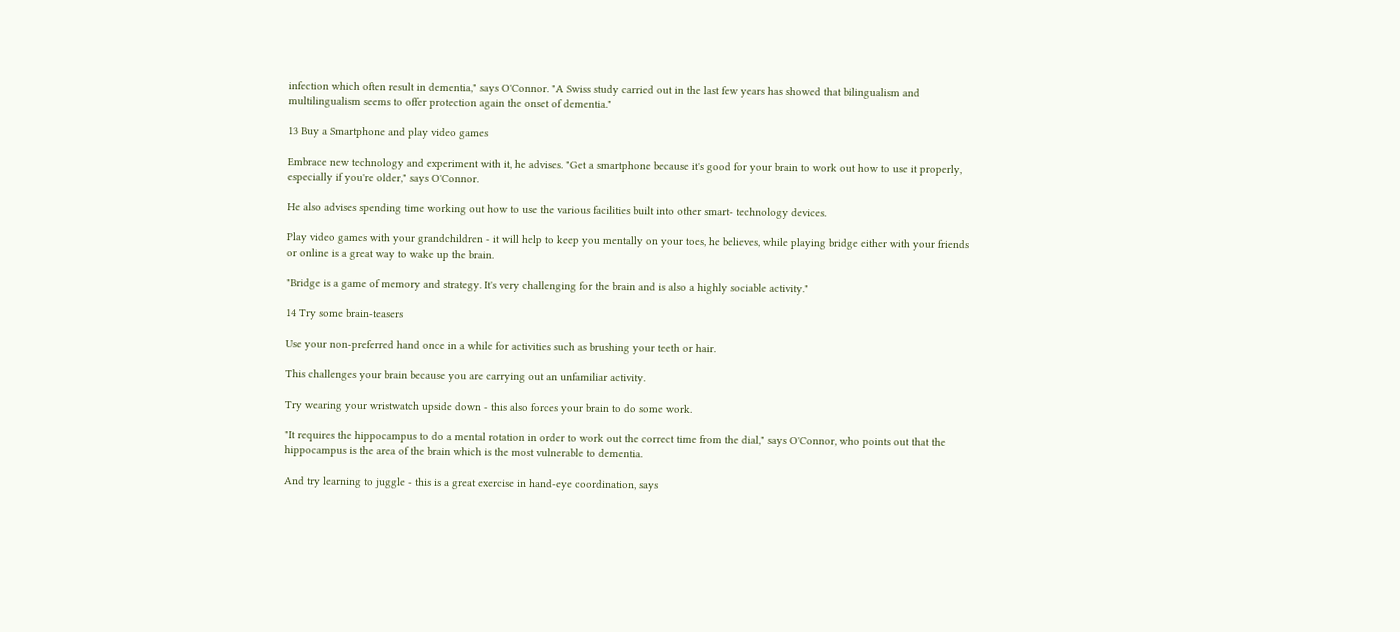infection which often result in dementia," says O'Connor. "A Swiss study carried out in the last few years has showed that bilingualism and multilingualism seems to offer protection again the onset of dementia."

13 Buy a Smartphone and play video games

Embrace new technology and experiment with it, he advises. "Get a smartphone because it's good for your brain to work out how to use it properly, especially if you're older," says O'Connor.

He also advises spending time working out how to use the various facilities built into other smart- technology devices.

Play video games with your grandchildren - it will help to keep you mentally on your toes, he believes, while playing bridge either with your friends or online is a great way to wake up the brain.

"Bridge is a game of memory and strategy. It's very challenging for the brain and is also a highly sociable activity."

14 Try some brain-teasers

Use your non-preferred hand once in a while for activities such as brushing your teeth or hair.

This challenges your brain because you are carrying out an unfamiliar activity.

Try wearing your wristwatch upside down - this also forces your brain to do some work.

"It requires the hippocampus to do a mental rotation in order to work out the correct time from the dial," says O'Connor, who points out that the hippocampus is the area of the brain which is the most vulnerable to dementia.

And try learning to juggle - this is a great exercise in hand-eye coordination, says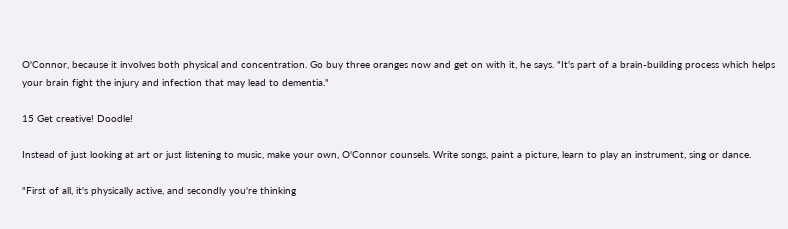O'Connor, because it involves both physical and concentration. Go buy three oranges now and get on with it, he says. "It's part of a brain-building process which helps your brain fight the injury and infection that may lead to dementia."

15 Get creative! Doodle!

Instead of just looking at art or just listening to music, make your own, O'Connor counsels. Write songs, paint a picture, learn to play an instrument, sing or dance.

"First of all, it's physically active, and secondly you're thinking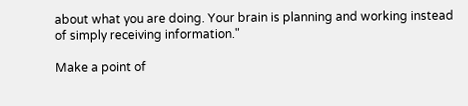about what you are doing. Your brain is planning and working instead of simply receiving information."

Make a point of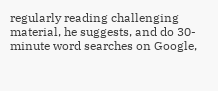regularly reading challenging material, he suggests, and do 30-minute word searches on Google,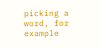picking a word, for example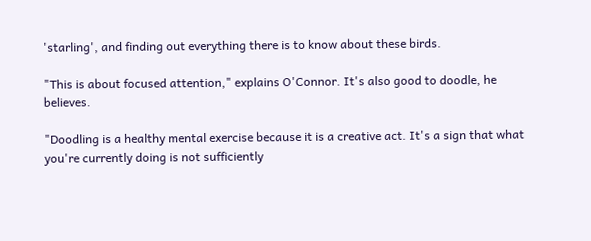'starling', and finding out everything there is to know about these birds.

"This is about focused attention," explains O'Connor. It's also good to doodle, he believes.

"Doodling is a healthy mental exercise because it is a creative act. It's a sign that what you're currently doing is not sufficiently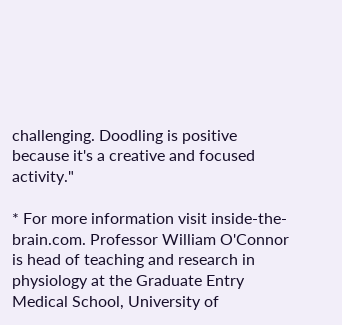challenging. Doodling is positive because it's a creative and focused activity."

* For more information visit inside-the-brain.com. Professor William O'Connor is head of teaching and research in physiology at the Graduate Entry Medical School, University of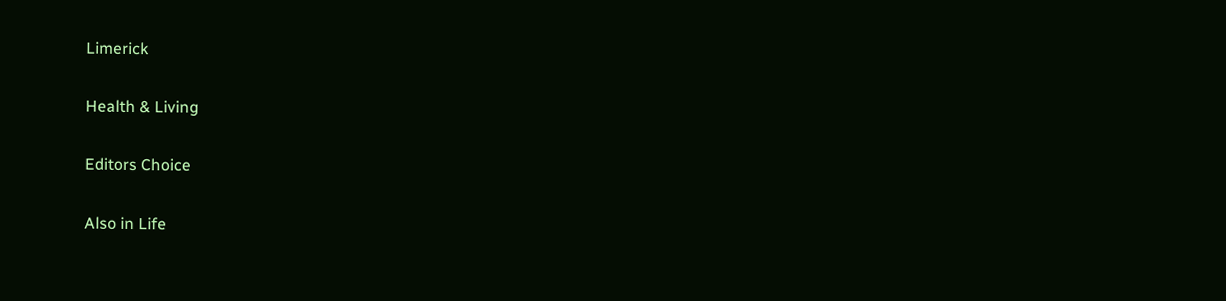Limerick

Health & Living

Editors Choice

Also in Life